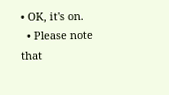• OK, it's on.
  • Please note that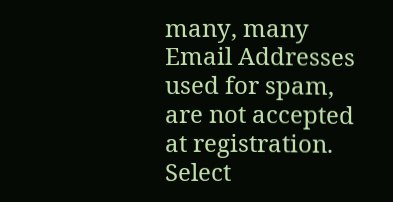many, many Email Addresses used for spam, are not accepted at registration. Select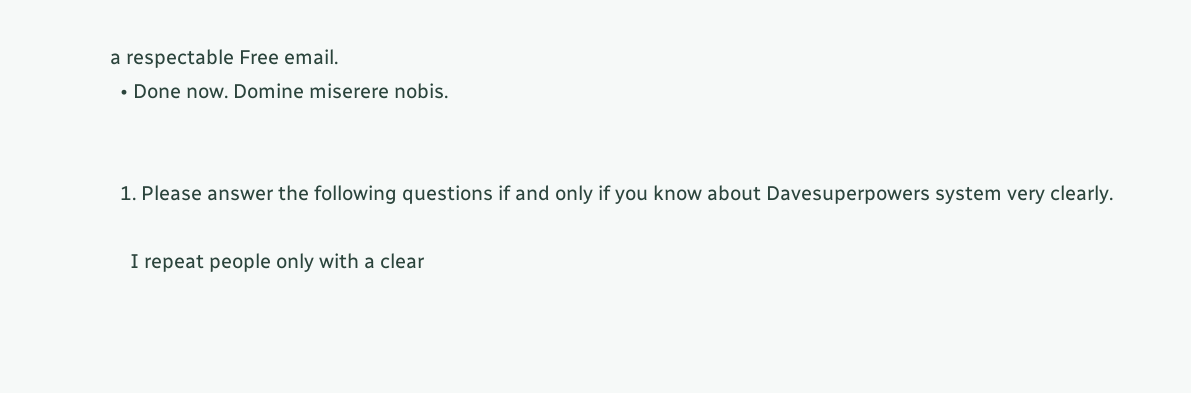a respectable Free email.
  • Done now. Domine miserere nobis.


  1. Please answer the following questions if and only if you know about Davesuperpowers system very clearly.

    I repeat people only with a clear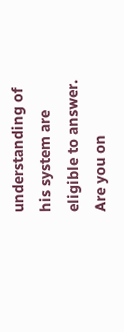understanding of his system are eligible to answer. Are you on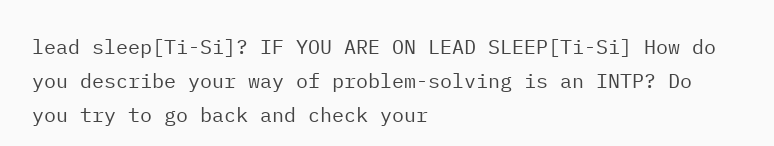lead sleep[Ti-Si]? IF YOU ARE ON LEAD SLEEP[Ti-Si] How do you describe your way of problem-solving is an INTP? Do you try to go back and check your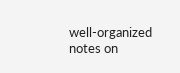well-organized notes on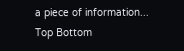a piece of information...
Top Bottom